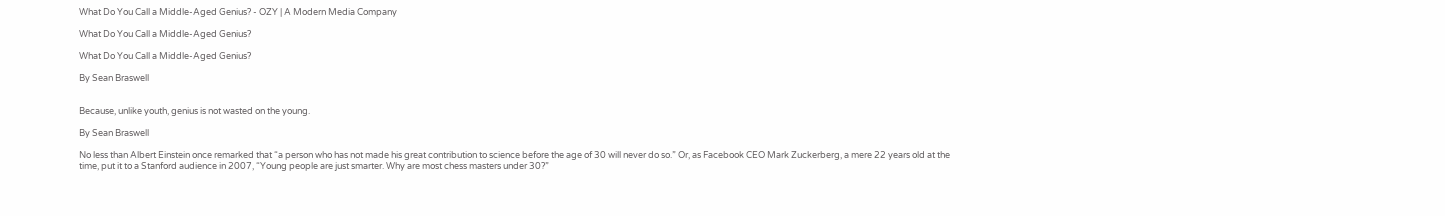What Do You Call a Middle-Aged Genius? - OZY | A Modern Media Company

What Do You Call a Middle-Aged Genius?

What Do You Call a Middle-Aged Genius?

By Sean Braswell


Because, unlike youth, genius is not wasted on the young.

By Sean Braswell

No less than Albert Einstein once remarked that “a person who has not made his great contribution to science before the age of 30 will never do so.” Or, as Facebook CEO Mark Zuckerberg, a mere 22 years old at the time, put it to a Stanford audience in 2007, “Young people are just smarter. Why are most chess masters under 30?”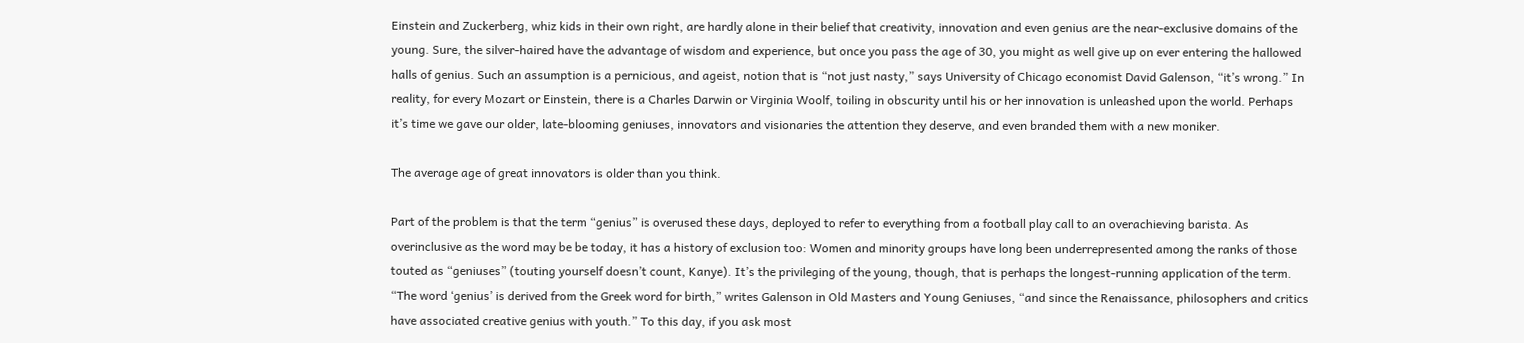Einstein and Zuckerberg, whiz kids in their own right, are hardly alone in their belief that creativity, innovation and even genius are the near-exclusive domains of the young. Sure, the silver-haired have the advantage of wisdom and experience, but once you pass the age of 30, you might as well give up on ever entering the hallowed halls of genius. Such an assumption is a pernicious, and ageist, notion that is “not just nasty,” says University of Chicago economist David Galenson, “it’s wrong.” In reality, for every Mozart or Einstein, there is a Charles Darwin or Virginia Woolf, toiling in obscurity until his or her innovation is unleashed upon the world. Perhaps it’s time we gave our older, late-blooming geniuses, innovators and visionaries the attention they deserve, and even branded them with a new moniker.

The average age of great innovators is older than you think.

Part of the problem is that the term “genius” is overused these days, deployed to refer to everything from a football play call to an overachieving barista. As overinclusive as the word may be be today, it has a history of exclusion too: Women and minority groups have long been underrepresented among the ranks of those touted as “geniuses” (touting yourself doesn’t count, Kanye). It’s the privileging of the young, though, that is perhaps the longest-running application of the term. “The word ‘genius’ is derived from the Greek word for birth,” writes Galenson in Old Masters and Young Geniuses, “and since the Renaissance, philosophers and critics have associated creative genius with youth.” To this day, if you ask most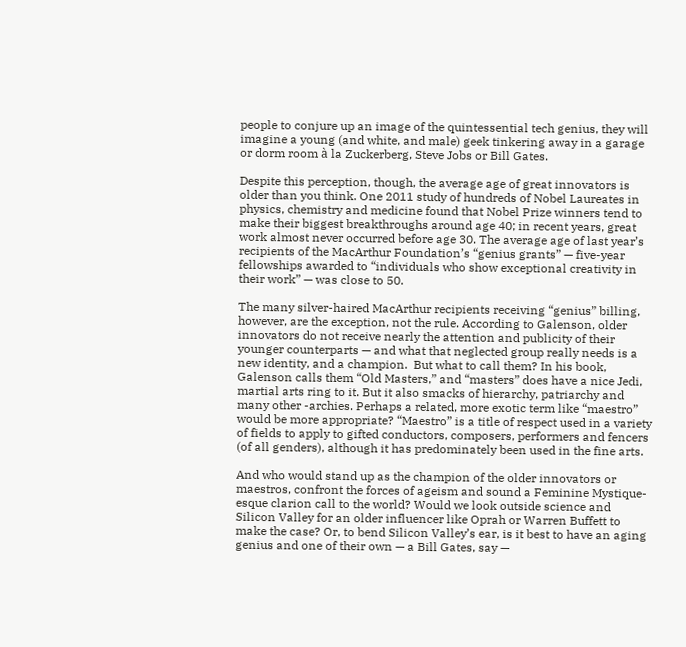people to conjure up an image of the quintessential tech genius, they will imagine a young (and white, and male) geek tinkering away in a garage or dorm room à la Zuckerberg, Steve Jobs or Bill Gates.

Despite this perception, though, the average age of great innovators is older than you think. One 2011 study of hundreds of Nobel Laureates in physics, chemistry and medicine found that Nobel Prize winners tend to make their biggest breakthroughs around age 40; in recent years, great work almost never occurred before age 30. The average age of last year’s recipients of the MacArthur Foundation’s “genius grants” — five-year fellowships awarded to “individuals who show exceptional creativity in their work” — was close to 50.

The many silver-haired MacArthur recipients receiving “genius” billing, however, are the exception, not the rule. According to Galenson, older innovators do not receive nearly the attention and publicity of their younger counterparts — and what that neglected group really needs is a new identity, and a champion.  But what to call them? In his book, Galenson calls them “Old Masters,” and “masters” does have a nice Jedi, martial arts ring to it. But it also smacks of hierarchy, patriarchy and many other -archies. Perhaps a related, more exotic term like “maestro” would be more appropriate? “Maestro” is a title of respect used in a variety of fields to apply to gifted conductors, composers, performers and fencers (of all genders), although it has predominately been used in the fine arts.

And who would stand up as the champion of the older innovators or maestros, confront the forces of ageism and sound a Feminine Mystique-esque clarion call to the world? Would we look outside science and Silicon Valley for an older influencer like Oprah or Warren Buffett to make the case? Or, to bend Silicon Valley’s ear, is it best to have an aging genius and one of their own — a Bill Gates, say —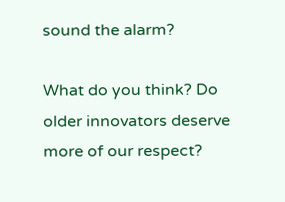sound the alarm?

What do you think? Do older innovators deserve more of our respect?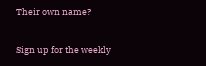Their own name?

Sign up for the weekly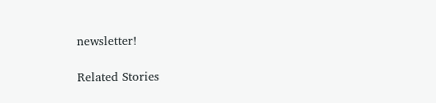newsletter!

Related Stories